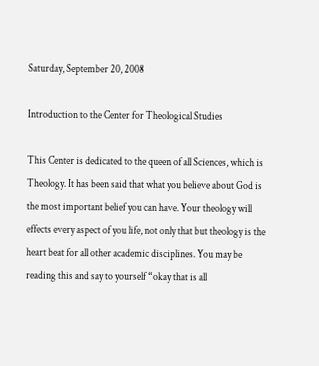Saturday, September 20, 2008

Introduction to the Center for Theological Studies

This Center is dedicated to the queen of all Sciences, which is Theology. It has been said that what you believe about God is the most important belief you can have. Your theology will effects every aspect of you life, not only that but theology is the heart beat for all other academic disciplines. You may be reading this and say to yourself “okay that is all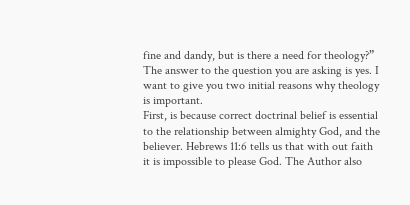fine and dandy, but is there a need for theology?” The answer to the question you are asking is yes. I want to give you two initial reasons why theology is important.
First, is because correct doctrinal belief is essential to the relationship between almighty God, and the believer. Hebrews 11:6 tells us that with out faith it is impossible to please God. The Author also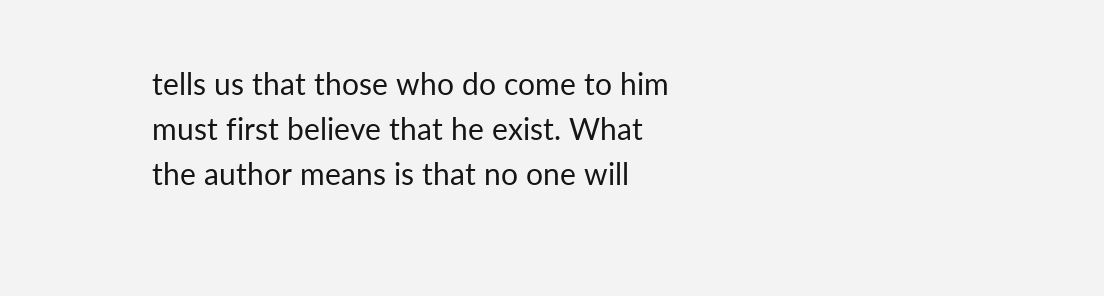tells us that those who do come to him must first believe that he exist. What the author means is that no one will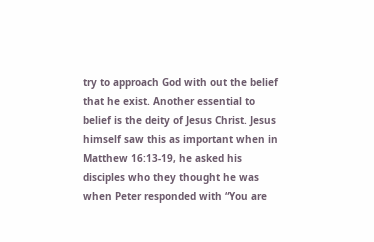try to approach God with out the belief that he exist. Another essential to belief is the deity of Jesus Christ. Jesus himself saw this as important when in Matthew 16:13-19, he asked his disciples who they thought he was when Peter responded with “You are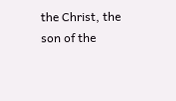the Christ, the son of the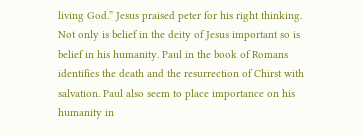living God.” Jesus praised peter for his right thinking. Not only is belief in the deity of Jesus important so is belief in his humanity. Paul in the book of Romans identifies the death and the resurrection of Chirst with salvation. Paul also seem to place importance on his humanity in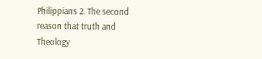Philippians 2. The second reason that truth and Theology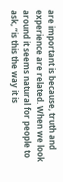are important is because, truth and experience are related. When we look around it seems natural for people to ask, “is this the way it is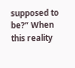supposed to be?” When this reality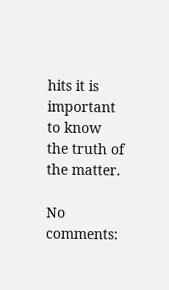hits it is important to know the truth of the matter.

No comments: